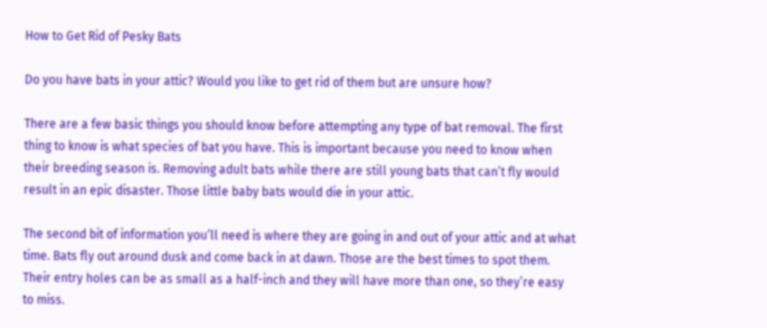How to Get Rid of Pesky Bats

Do you have bats in your attic? Would you like to get rid of them but are unsure how?

There are a few basic things you should know before attempting any type of bat removal. The first thing to know is what species of bat you have. This is important because you need to know when their breeding season is. Removing adult bats while there are still young bats that can’t fly would result in an epic disaster. Those little baby bats would die in your attic.

The second bit of information you’ll need is where they are going in and out of your attic and at what time. Bats fly out around dusk and come back in at dawn. Those are the best times to spot them. Their entry holes can be as small as a half-inch and they will have more than one, so they’re easy to miss.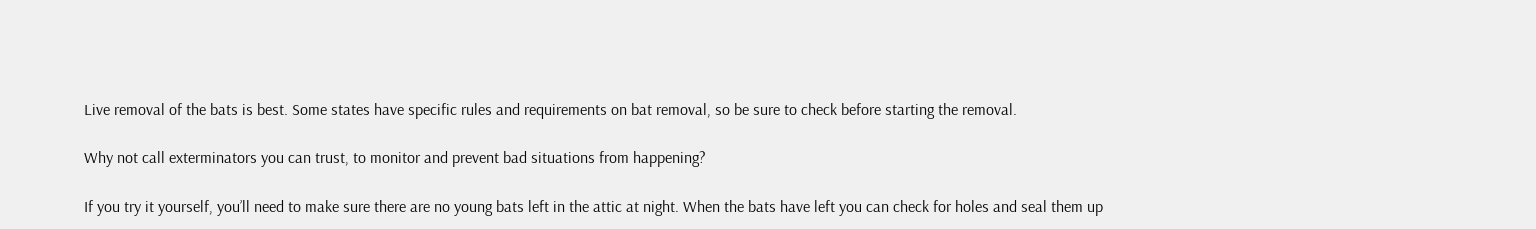Live removal of the bats is best. Some states have specific rules and requirements on bat removal, so be sure to check before starting the removal.

Why not call exterminators you can trust, to monitor and prevent bad situations from happening?

If you try it yourself, you’ll need to make sure there are no young bats left in the attic at night. When the bats have left you can check for holes and seal them up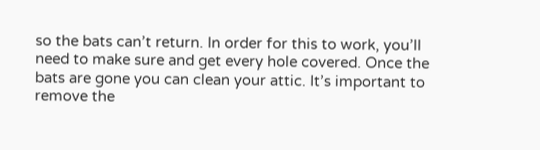so the bats can’t return. In order for this to work, you’ll need to make sure and get every hole covered. Once the bats are gone you can clean your attic. It’s important to remove the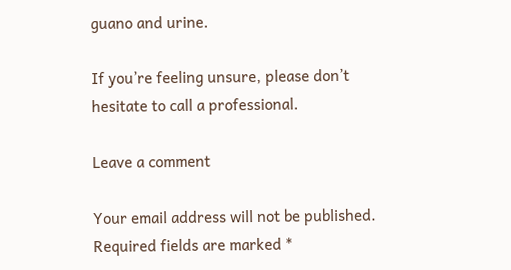guano and urine.

If you’re feeling unsure, please don’t hesitate to call a professional.

Leave a comment

Your email address will not be published. Required fields are marked *